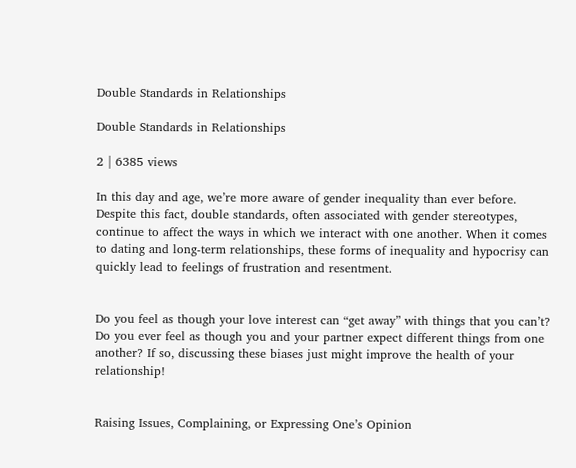Double Standards in Relationships

Double Standards in Relationships

2 | 6385 views

In this day and age, we’re more aware of gender inequality than ever before. Despite this fact, double standards, often associated with gender stereotypes, continue to affect the ways in which we interact with one another. When it comes to dating and long-term relationships, these forms of inequality and hypocrisy can quickly lead to feelings of frustration and resentment.


Do you feel as though your love interest can “get away” with things that you can’t? Do you ever feel as though you and your partner expect different things from one another? If so, discussing these biases just might improve the health of your relationship!


Raising Issues, Complaining, or Expressing One’s Opinion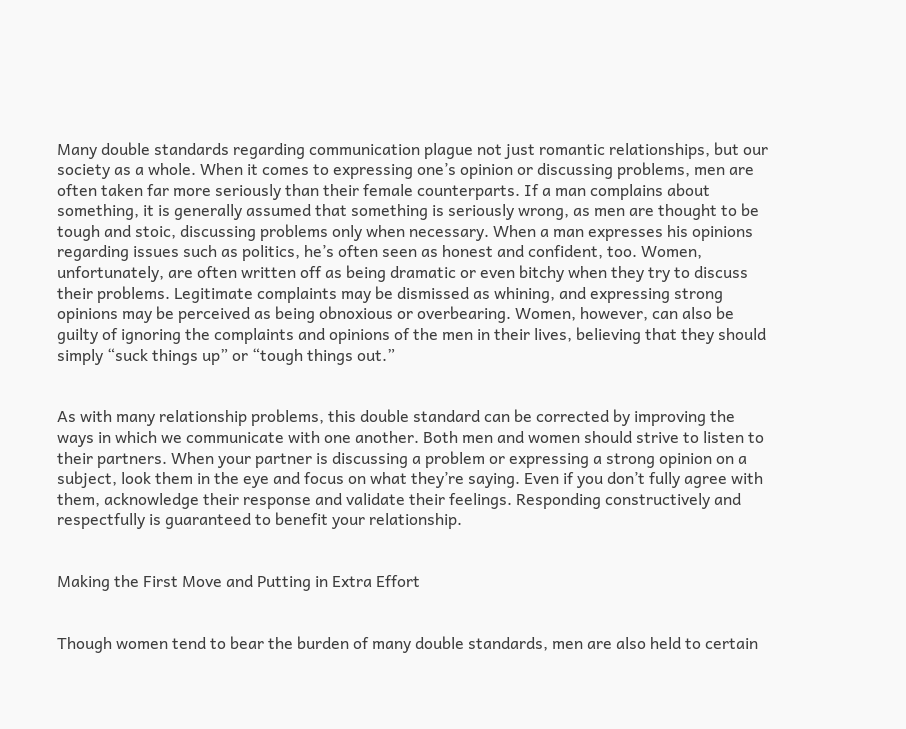Many double standards regarding communication plague not just romantic relationships, but our society as a whole. When it comes to expressing one’s opinion or discussing problems, men are often taken far more seriously than their female counterparts. If a man complains about something, it is generally assumed that something is seriously wrong, as men are thought to be tough and stoic, discussing problems only when necessary. When a man expresses his opinions regarding issues such as politics, he’s often seen as honest and confident, too. Women, unfortunately, are often written off as being dramatic or even bitchy when they try to discuss their problems. Legitimate complaints may be dismissed as whining, and expressing strong opinions may be perceived as being obnoxious or overbearing. Women, however, can also be guilty of ignoring the complaints and opinions of the men in their lives, believing that they should simply “suck things up” or “tough things out.”


As with many relationship problems, this double standard can be corrected by improving the ways in which we communicate with one another. Both men and women should strive to listen to their partners. When your partner is discussing a problem or expressing a strong opinion on a subject, look them in the eye and focus on what they’re saying. Even if you don’t fully agree with them, acknowledge their response and validate their feelings. Responding constructively and respectfully is guaranteed to benefit your relationship.


Making the First Move and Putting in Extra Effort


Though women tend to bear the burden of many double standards, men are also held to certain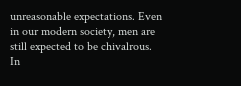unreasonable expectations. Even in our modern society, men are still expected to be chivalrous. In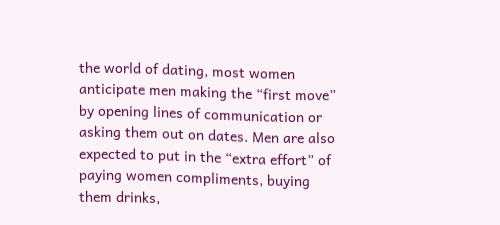the world of dating, most women anticipate men making the “first move” by opening lines of communication or asking them out on dates. Men are also expected to put in the “extra effort” of paying women compliments, buying them drinks,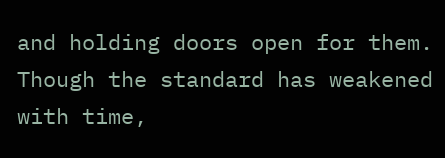and holding doors open for them. Though the standard has weakened with time,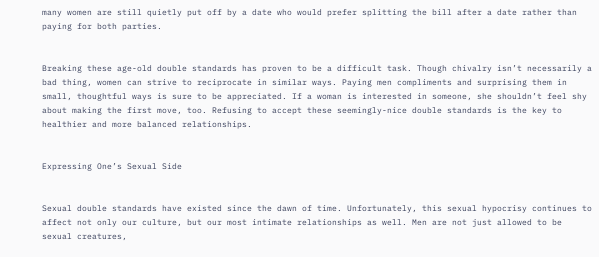many women are still quietly put off by a date who would prefer splitting the bill after a date rather than paying for both parties.


Breaking these age-old double standards has proven to be a difficult task. Though chivalry isn’t necessarily a bad thing, women can strive to reciprocate in similar ways. Paying men compliments and surprising them in small, thoughtful ways is sure to be appreciated. If a woman is interested in someone, she shouldn’t feel shy about making the first move, too. Refusing to accept these seemingly-nice double standards is the key to healthier and more balanced relationships.


Expressing One’s Sexual Side


Sexual double standards have existed since the dawn of time. Unfortunately, this sexual hypocrisy continues to affect not only our culture, but our most intimate relationships as well. Men are not just allowed to be sexual creatures,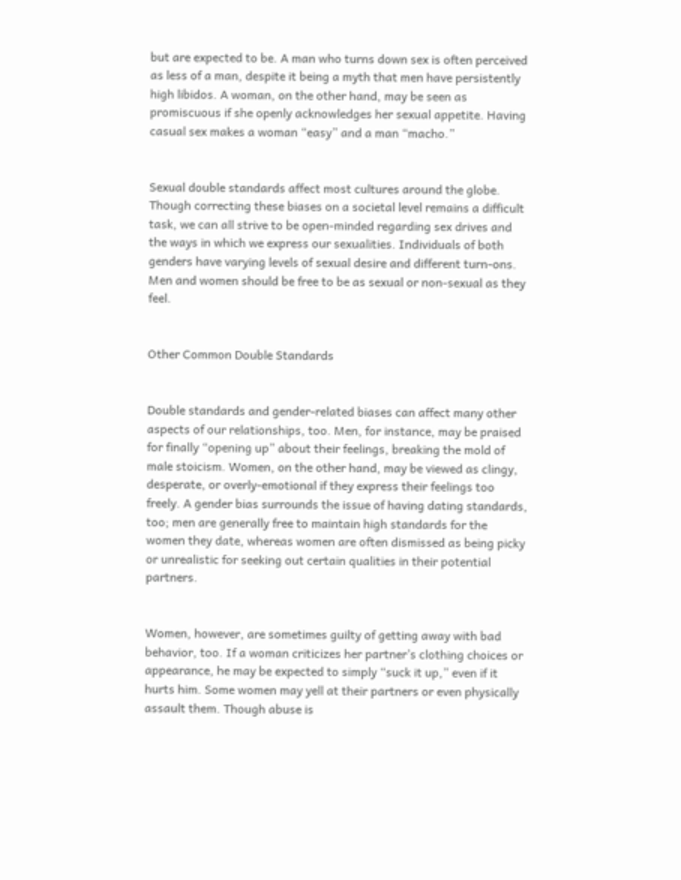but are expected to be. A man who turns down sex is often perceived as less of a man, despite it being a myth that men have persistently high libidos. A woman, on the other hand, may be seen as promiscuous if she openly acknowledges her sexual appetite. Having casual sex makes a woman “easy” and a man “macho.”


Sexual double standards affect most cultures around the globe. Though correcting these biases on a societal level remains a difficult task, we can all strive to be open-minded regarding sex drives and the ways in which we express our sexualities. Individuals of both genders have varying levels of sexual desire and different turn-ons. Men and women should be free to be as sexual or non-sexual as they feel.


Other Common Double Standards


Double standards and gender-related biases can affect many other aspects of our relationships, too. Men, for instance, may be praised for finally “opening up” about their feelings, breaking the mold of male stoicism. Women, on the other hand, may be viewed as clingy, desperate, or overly-emotional if they express their feelings too freely. A gender bias surrounds the issue of having dating standards, too; men are generally free to maintain high standards for the women they date, whereas women are often dismissed as being picky or unrealistic for seeking out certain qualities in their potential partners.


Women, however, are sometimes guilty of getting away with bad behavior, too. If a woman criticizes her partner’s clothing choices or appearance, he may be expected to simply “suck it up,” even if it hurts him. Some women may yell at their partners or even physically assault them. Though abuse is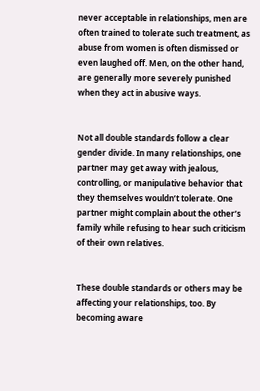never acceptable in relationships, men are often trained to tolerate such treatment, as abuse from women is often dismissed or even laughed off. Men, on the other hand, are generally more severely punished when they act in abusive ways.


Not all double standards follow a clear gender divide. In many relationships, one partner may get away with jealous, controlling, or manipulative behavior that they themselves wouldn’t tolerate. One partner might complain about the other’s family while refusing to hear such criticism of their own relatives.


These double standards or others may be affecting your relationships, too. By becoming aware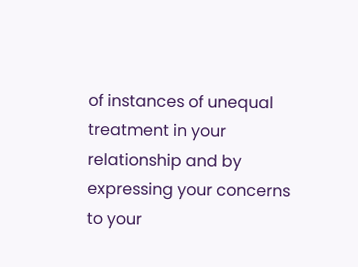of instances of unequal treatment in your relationship and by expressing your concerns to your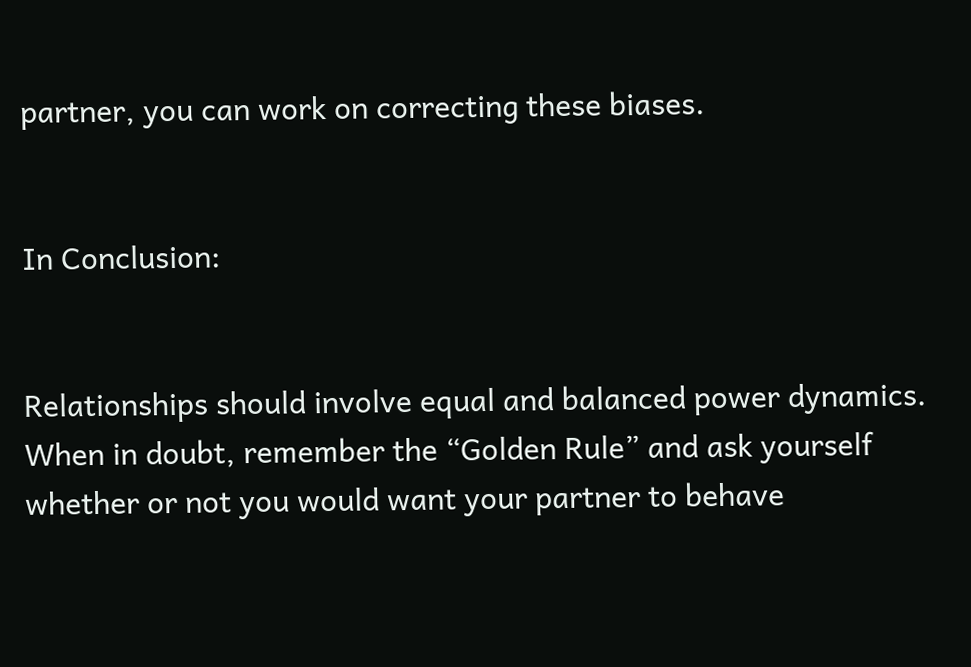partner, you can work on correcting these biases.


In Conclusion:


Relationships should involve equal and balanced power dynamics. When in doubt, remember the “Golden Rule” and ask yourself whether or not you would want your partner to behave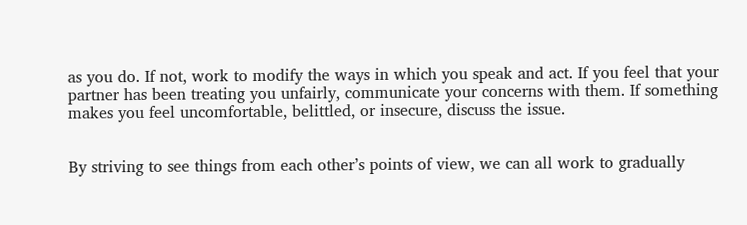as you do. If not, work to modify the ways in which you speak and act. If you feel that your partner has been treating you unfairly, communicate your concerns with them. If something makes you feel uncomfortable, belittled, or insecure, discuss the issue.


By striving to see things from each other’s points of view, we can all work to gradually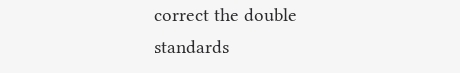correct the double standards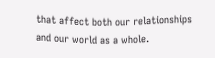that affect both our relationships and our world as a whole.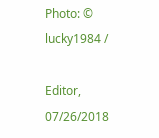Photo: © lucky1984 /

Editor, 07/26/2018